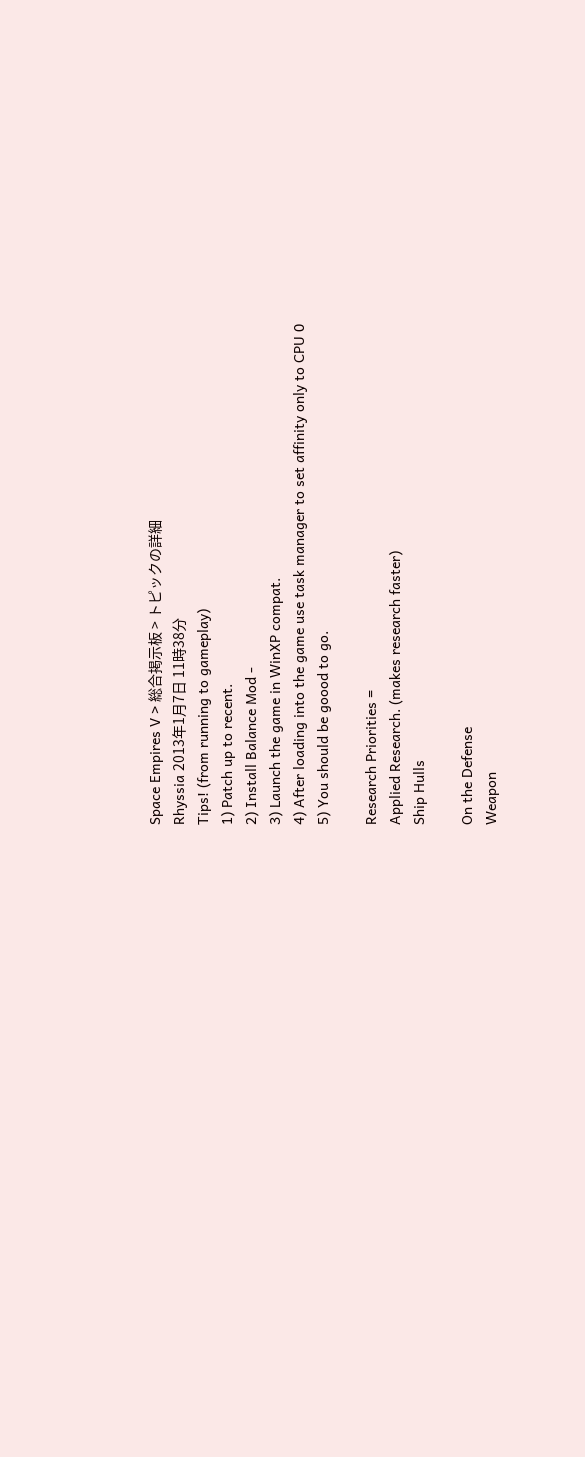Space Empires V > 総合掲示板 > トピックの詳細
Rhyssia 2013年1月7日 11時38分
Tips! (from running to gameplay)
1) Patch up to recent.
2) Install Balance Mod -
3) Launch the game in WinXP compat.
4) After loading into the game use task manager to set affinity only to CPU 0
5) You should be goood to go.

Research Priorities =
Applied Research. (makes research faster)
Ship Hulls

On the Defense
Weapon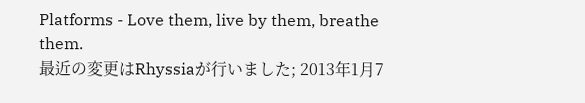Platforms - Love them, live by them, breathe them.
最近の変更はRhyssiaが行いました; 2013年1月7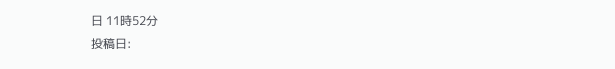日 11時52分
投稿日: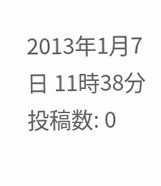2013年1月7日 11時38分
投稿数: 0